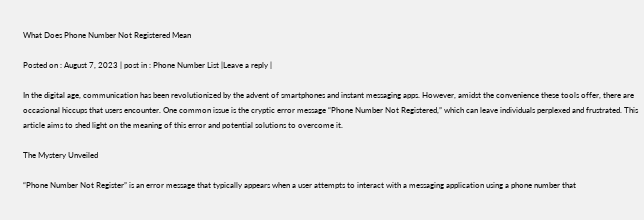What Does Phone Number Not Registered Mean

Posted on : August 7, 2023 | post in : Phone Number List |Leave a reply |

In the digital age, communication has been revolutionized by the advent of smartphones and instant messaging apps. However, amidst the convenience these tools offer, there are occasional hiccups that users encounter. One common issue is the cryptic error message “Phone Number Not Registered,” which can leave individuals perplexed and frustrated. This article aims to shed light on the meaning of this error and potential solutions to overcome it.

The Mystery Unveiled

“Phone Number Not Register” is an error message that typically appears when a user attempts to interact with a messaging application using a phone number that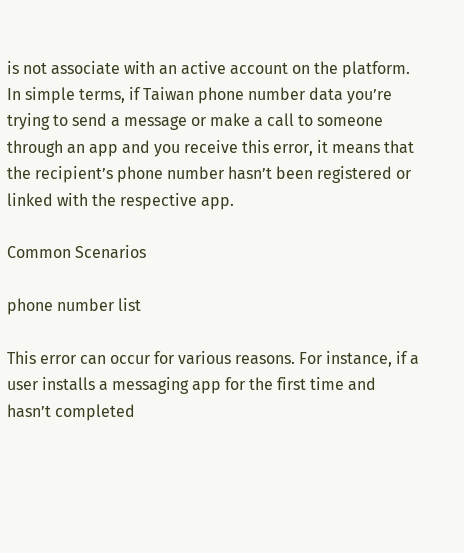is not associate with an active account on the platform. In simple terms, if Taiwan phone number data you’re trying to send a message or make a call to someone through an app and you receive this error, it means that the recipient’s phone number hasn’t been registered or linked with the respective app.

Common Scenarios

phone number list

This error can occur for various reasons. For instance, if a user installs a messaging app for the first time and hasn’t completed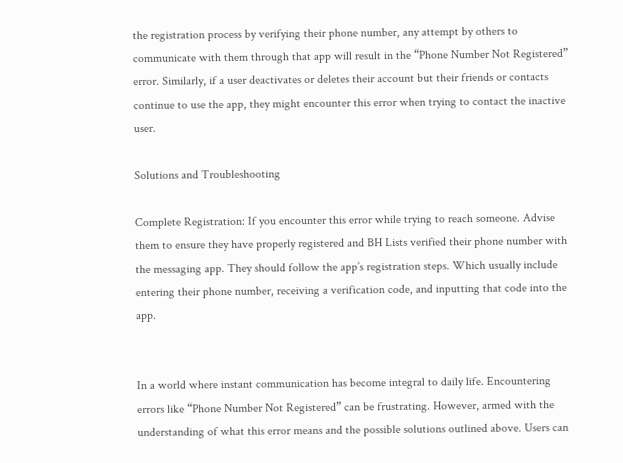the registration process by verifying their phone number, any attempt by others to communicate with them through that app will result in the “Phone Number Not Registered” error. Similarly, if a user deactivates or deletes their account but their friends or contacts continue to use the app, they might encounter this error when trying to contact the inactive user.

Solutions and Troubleshooting

Complete Registration: If you encounter this error while trying to reach someone. Advise them to ensure they have properly registered and BH Lists verified their phone number with the messaging app. They should follow the app’s registration steps. Which usually include entering their phone number, receiving a verification code, and inputting that code into the app.


In a world where instant communication has become integral to daily life. Encountering errors like “Phone Number Not Registered” can be frustrating. However, armed with the understanding of what this error means and the possible solutions outlined above. Users can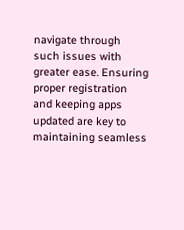navigate through such issues with greater ease. Ensuring proper registration and keeping apps updated are key to maintaining seamless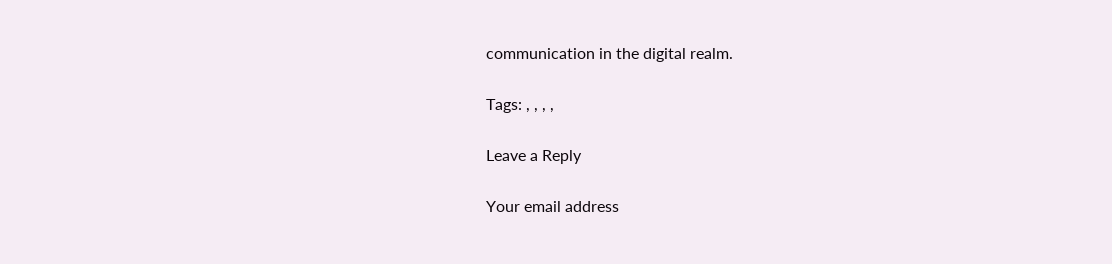communication in the digital realm.

Tags: , , , ,

Leave a Reply

Your email address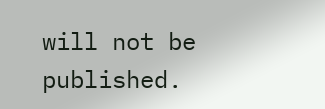will not be published.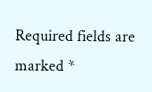Required fields are marked *